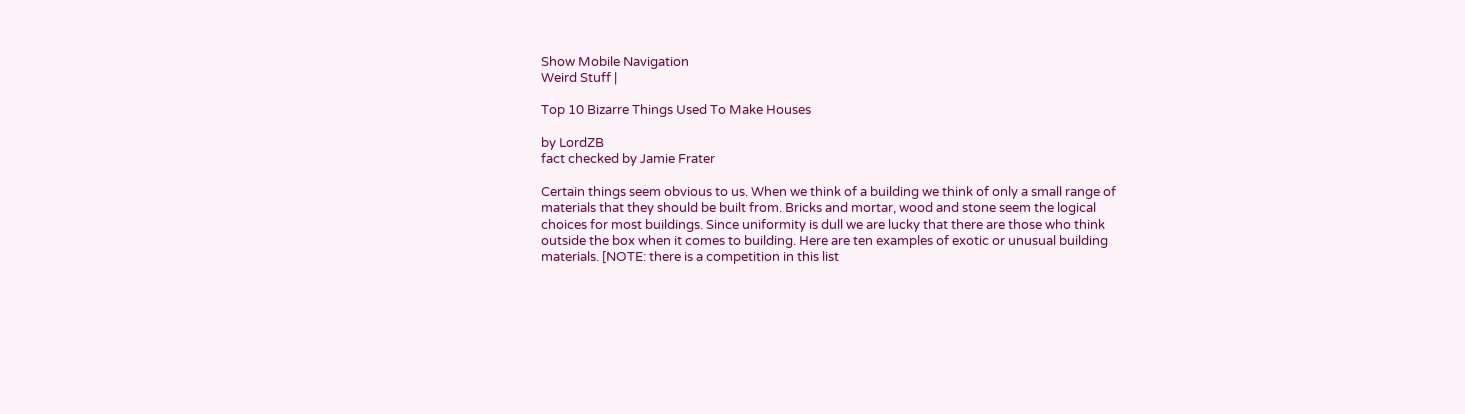Show Mobile Navigation
Weird Stuff |

Top 10 Bizarre Things Used To Make Houses

by LordZB
fact checked by Jamie Frater

Certain things seem obvious to us. When we think of a building we think of only a small range of materials that they should be built from. Bricks and mortar, wood and stone seem the logical choices for most buildings. Since uniformity is dull we are lucky that there are those who think outside the box when it comes to building. Here are ten examples of exotic or unusual building materials. [NOTE: there is a competition in this list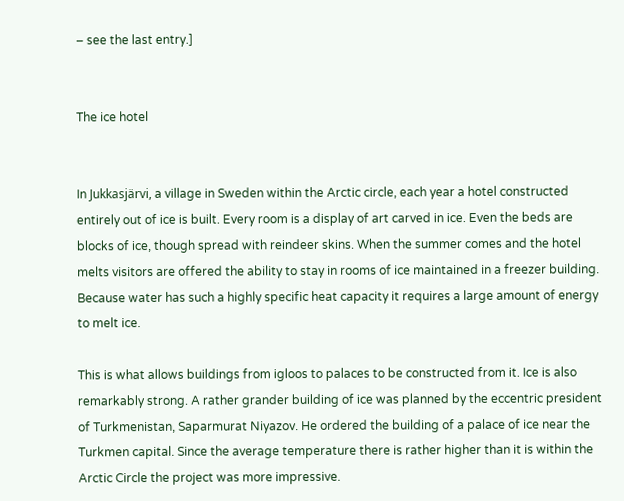– see the last entry.]


The ice hotel


In Jukkasjärvi, a village in Sweden within the Arctic circle, each year a hotel constructed entirely out of ice is built. Every room is a display of art carved in ice. Even the beds are blocks of ice, though spread with reindeer skins. When the summer comes and the hotel melts visitors are offered the ability to stay in rooms of ice maintained in a freezer building. Because water has such a highly specific heat capacity it requires a large amount of energy to melt ice.

This is what allows buildings from igloos to palaces to be constructed from it. Ice is also remarkably strong. A rather grander building of ice was planned by the eccentric president of Turkmenistan, Saparmurat Niyazov. He ordered the building of a palace of ice near the Turkmen capital. Since the average temperature there is rather higher than it is within the Arctic Circle the project was more impressive.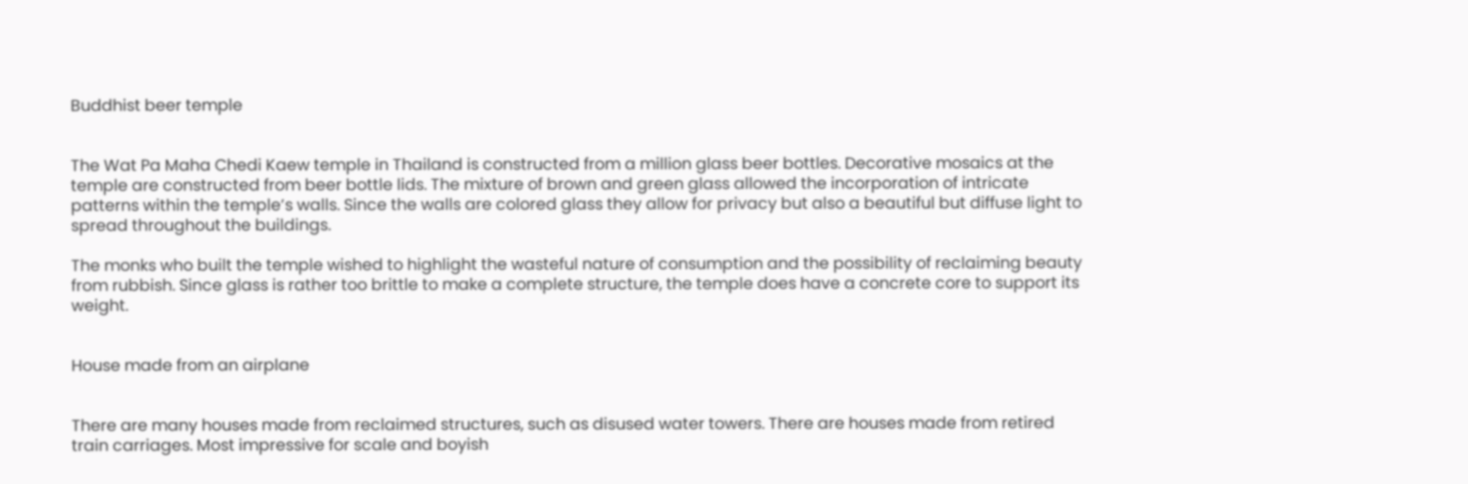Buddhist beer temple


The Wat Pa Maha Chedi Kaew temple in Thailand is constructed from a million glass beer bottles. Decorative mosaics at the temple are constructed from beer bottle lids. The mixture of brown and green glass allowed the incorporation of intricate patterns within the temple’s walls. Since the walls are colored glass they allow for privacy but also a beautiful but diffuse light to spread throughout the buildings.

The monks who built the temple wished to highlight the wasteful nature of consumption and the possibility of reclaiming beauty from rubbish. Since glass is rather too brittle to make a complete structure, the temple does have a concrete core to support its weight.


House made from an airplane


There are many houses made from reclaimed structures, such as disused water towers. There are houses made from retired train carriages. Most impressive for scale and boyish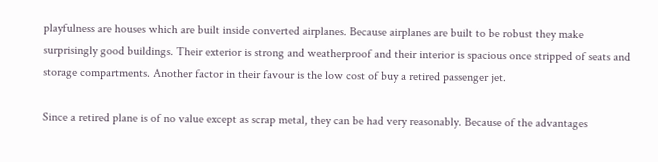playfulness are houses which are built inside converted airplanes. Because airplanes are built to be robust they make surprisingly good buildings. Their exterior is strong and weatherproof and their interior is spacious once stripped of seats and storage compartments. Another factor in their favour is the low cost of buy a retired passenger jet.

Since a retired plane is of no value except as scrap metal, they can be had very reasonably. Because of the advantages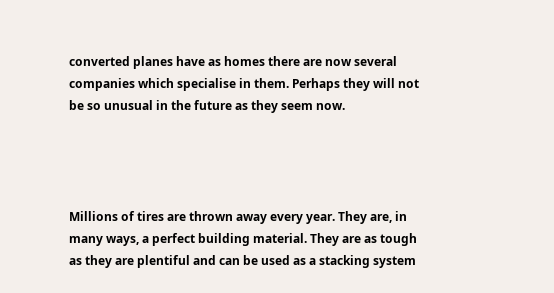converted planes have as homes there are now several companies which specialise in them. Perhaps they will not be so unusual in the future as they seem now.




Millions of tires are thrown away every year. They are, in many ways, a perfect building material. They are as tough as they are plentiful and can be used as a stacking system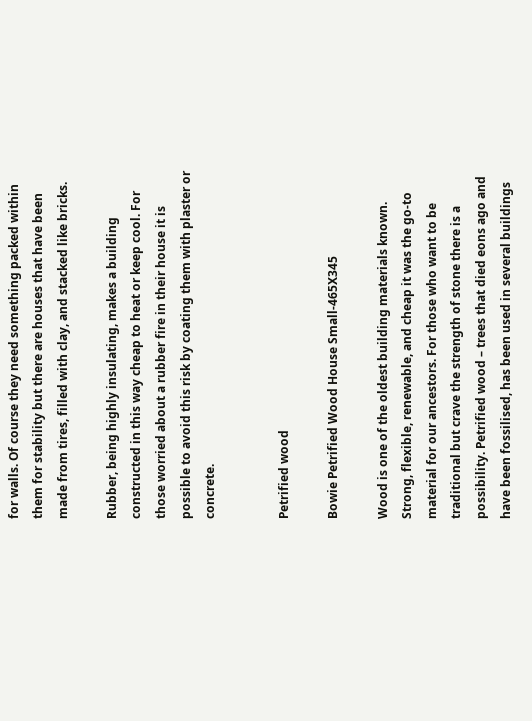for walls. Of course they need something packed within them for stability but there are houses that have been made from tires, filled with clay, and stacked like bricks.

Rubber, being highly insulating, makes a building constructed in this way cheap to heat or keep cool. For those worried about a rubber fire in their house it is possible to avoid this risk by coating them with plaster or concrete.


Petrified wood

Bowie Petrified Wood House Small-465X345

Wood is one of the oldest building materials known. Strong, flexible, renewable, and cheap it was the go-to material for our ancestors. For those who want to be traditional but crave the strength of stone there is a possibility. Petrified wood – trees that died eons ago and have been fossilised, has been used in several buildings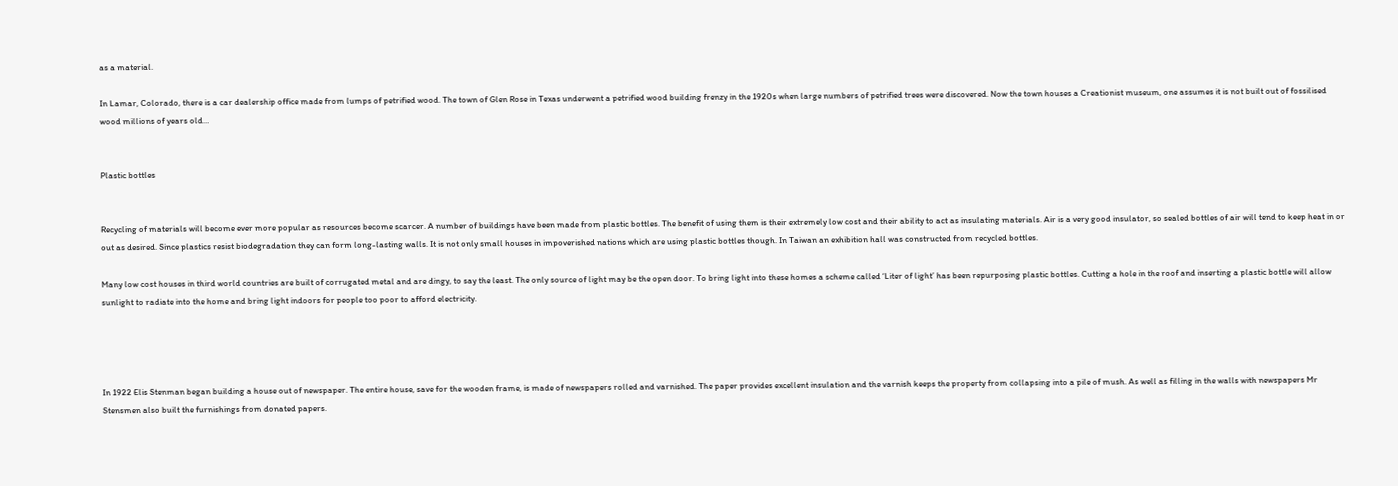as a material.

In Lamar, Colorado, there is a car dealership office made from lumps of petrified wood. The town of Glen Rose in Texas underwent a petrified wood building frenzy in the 1920s when large numbers of petrified trees were discovered. Now the town houses a Creationist museum, one assumes it is not built out of fossilised wood millions of years old…


Plastic bottles


Recycling of materials will become ever more popular as resources become scarcer. A number of buildings have been made from plastic bottles. The benefit of using them is their extremely low cost and their ability to act as insulating materials. Air is a very good insulator, so sealed bottles of air will tend to keep heat in or out as desired. Since plastics resist biodegradation they can form long-lasting walls. It is not only small houses in impoverished nations which are using plastic bottles though. In Taiwan an exhibition hall was constructed from recycled bottles.

Many low cost houses in third world countries are built of corrugated metal and are dingy, to say the least. The only source of light may be the open door. To bring light into these homes a scheme called ‘Liter of light’ has been repurposing plastic bottles. Cutting a hole in the roof and inserting a plastic bottle will allow sunlight to radiate into the home and bring light indoors for people too poor to afford electricity.




In 1922 Elis Stenman began building a house out of newspaper. The entire house, save for the wooden frame, is made of newspapers rolled and varnished. The paper provides excellent insulation and the varnish keeps the property from collapsing into a pile of mush. As well as filling in the walls with newspapers Mr Stensmen also built the furnishings from donated papers.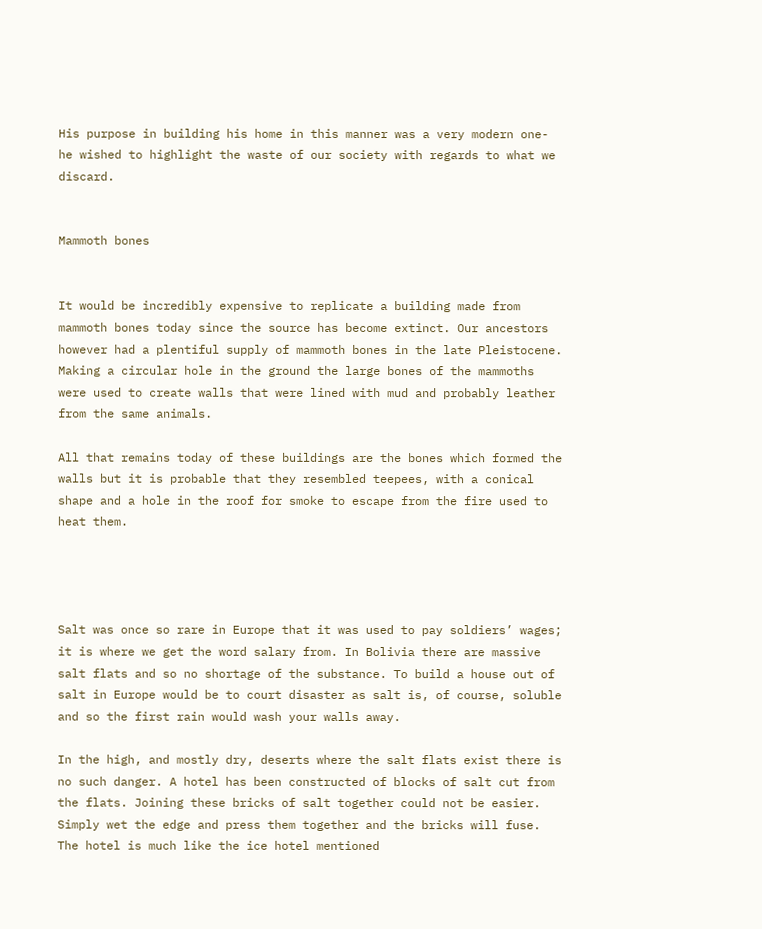His purpose in building his home in this manner was a very modern one- he wished to highlight the waste of our society with regards to what we discard.


Mammoth bones


It would be incredibly expensive to replicate a building made from mammoth bones today since the source has become extinct. Our ancestors however had a plentiful supply of mammoth bones in the late Pleistocene. Making a circular hole in the ground the large bones of the mammoths were used to create walls that were lined with mud and probably leather from the same animals.

All that remains today of these buildings are the bones which formed the walls but it is probable that they resembled teepees, with a conical shape and a hole in the roof for smoke to escape from the fire used to heat them.




Salt was once so rare in Europe that it was used to pay soldiers’ wages; it is where we get the word salary from. In Bolivia there are massive salt flats and so no shortage of the substance. To build a house out of salt in Europe would be to court disaster as salt is, of course, soluble and so the first rain would wash your walls away.

In the high, and mostly dry, deserts where the salt flats exist there is no such danger. A hotel has been constructed of blocks of salt cut from the flats. Joining these bricks of salt together could not be easier. Simply wet the edge and press them together and the bricks will fuse. The hotel is much like the ice hotel mentioned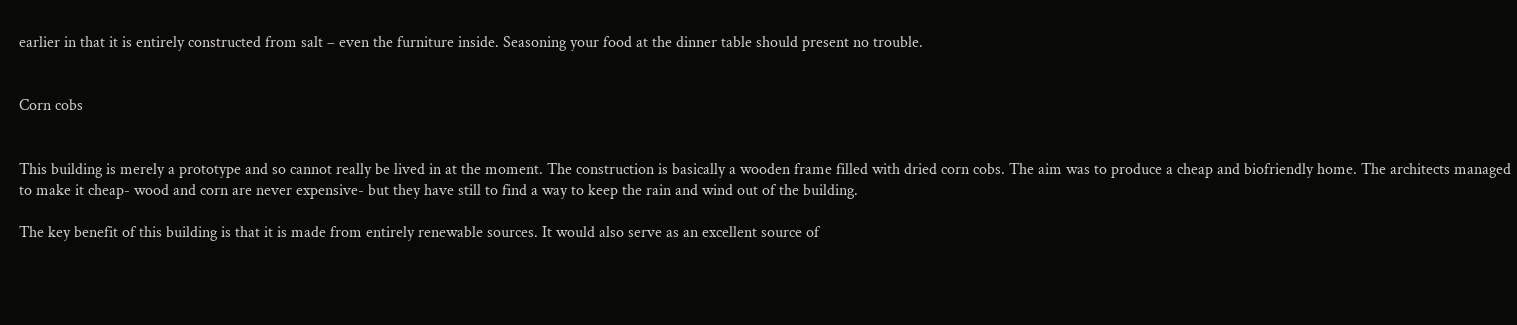earlier in that it is entirely constructed from salt – even the furniture inside. Seasoning your food at the dinner table should present no trouble.


Corn cobs


This building is merely a prototype and so cannot really be lived in at the moment. The construction is basically a wooden frame filled with dried corn cobs. The aim was to produce a cheap and biofriendly home. The architects managed to make it cheap- wood and corn are never expensive- but they have still to find a way to keep the rain and wind out of the building.

The key benefit of this building is that it is made from entirely renewable sources. It would also serve as an excellent source of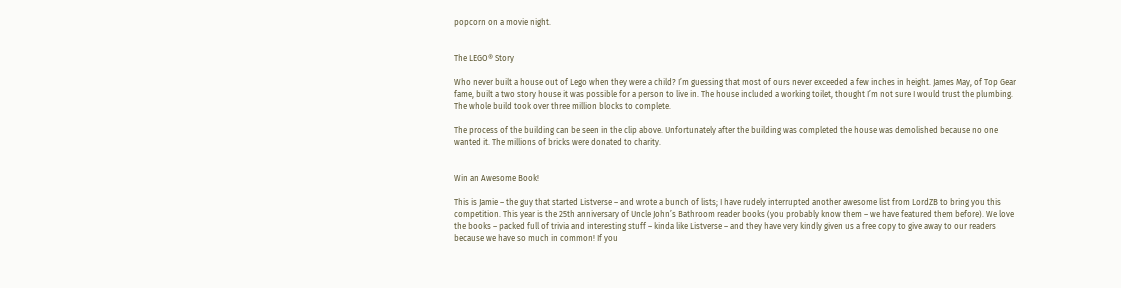popcorn on a movie night.


The LEGO® Story

Who never built a house out of Lego when they were a child? I’m guessing that most of ours never exceeded a few inches in height. James May, of Top Gear fame, built a two story house it was possible for a person to live in. The house included a working toilet, thought I’m not sure I would trust the plumbing. The whole build took over three million blocks to complete.

The process of the building can be seen in the clip above. Unfortunately after the building was completed the house was demolished because no one wanted it. The millions of bricks were donated to charity.


Win an Awesome Book!

This is Jamie – the guy that started Listverse – and wrote a bunch of lists; I have rudely interrupted another awesome list from LordZB to bring you this competition. This year is the 25th anniversary of Uncle John’s Bathroom reader books (you probably know them – we have featured them before). We love the books – packed full of trivia and interesting stuff – kinda like Listverse – and they have very kindly given us a free copy to give away to our readers because we have so much in common! If you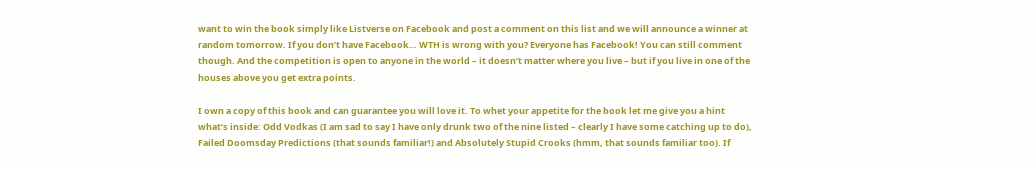want to win the book simply like Listverse on Facebook and post a comment on this list and we will announce a winner at random tomorrow. If you don’t have Facebook… WTH is wrong with you? Everyone has Facebook! You can still comment though. And the competition is open to anyone in the world – it doesn’t matter where you live – but if you live in one of the houses above you get extra points.

I own a copy of this book and can guarantee you will love it. To whet your appetite for the book let me give you a hint what’s inside: Odd Vodkas (I am sad to say I have only drunk two of the nine listed – clearly I have some catching up to do), Failed Doomsday Predictions (that sounds familiar!) and Absolutely Stupid Crooks (hmm, that sounds familiar too). If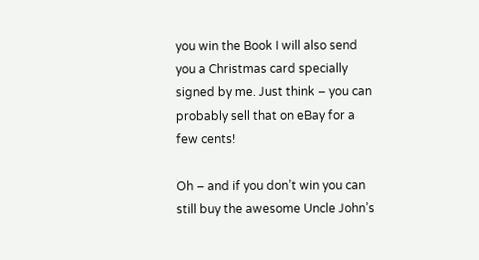you win the Book I will also send you a Christmas card specially signed by me. Just think – you can probably sell that on eBay for a few cents!

Oh – and if you don’t win you can still buy the awesome Uncle John’s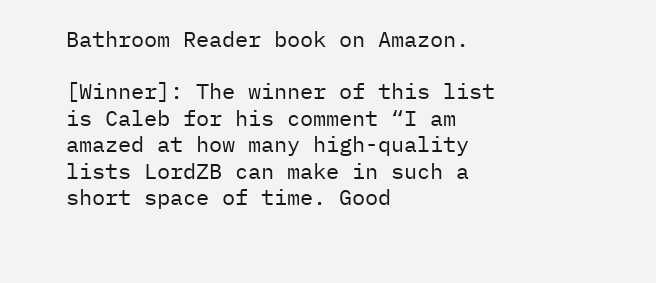Bathroom Reader book on Amazon.

[Winner]: The winner of this list is Caleb for his comment “I am amazed at how many high-quality lists LordZB can make in such a short space of time. Good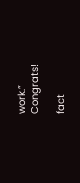work.” Congrats!

fact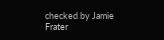checked by Jamie Frater